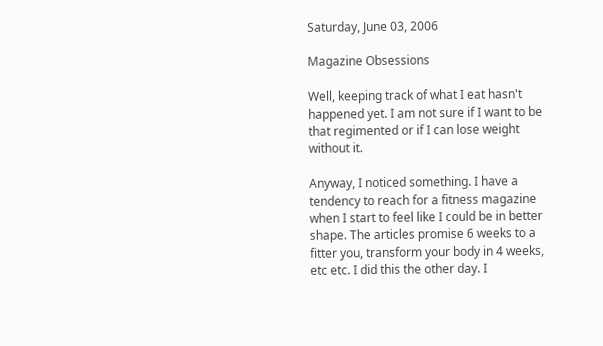Saturday, June 03, 2006

Magazine Obsessions

Well, keeping track of what I eat hasn't happened yet. I am not sure if I want to be that regimented or if I can lose weight without it.

Anyway, I noticed something. I have a tendency to reach for a fitness magazine when I start to feel like I could be in better shape. The articles promise 6 weeks to a fitter you, transform your body in 4 weeks, etc etc. I did this the other day. I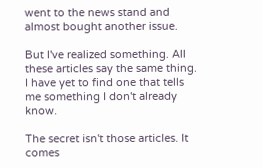went to the news stand and almost bought another issue.

But I've realized something. All these articles say the same thing. I have yet to find one that tells me something I don't already know.

The secret isn't those articles. It comes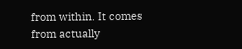from within. It comes from actually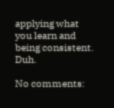applying what you learn and being consistent. Duh.

No comments: